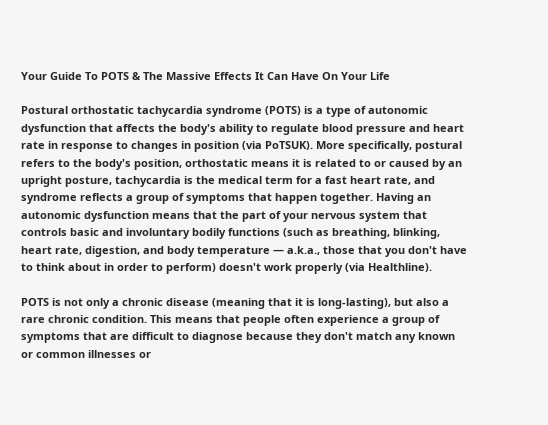Your Guide To POTS & The Massive Effects It Can Have On Your Life

Postural orthostatic tachycardia syndrome (POTS) is a type of autonomic dysfunction that affects the body's ability to regulate blood pressure and heart rate in response to changes in position (via PoTSUK). More specifically, postural refers to the body's position, orthostatic means it is related to or caused by an upright posture, tachycardia is the medical term for a fast heart rate, and syndrome reflects a group of symptoms that happen together. Having an autonomic dysfunction means that the part of your nervous system that controls basic and involuntary bodily functions (such as breathing, blinking, heart rate, digestion, and body temperature — a.k.a., those that you don't have to think about in order to perform) doesn't work properly (via Healthline).

POTS is not only a chronic disease (meaning that it is long-lasting), but also a rare chronic condition. This means that people often experience a group of symptoms that are difficult to diagnose because they don't match any known or common illnesses or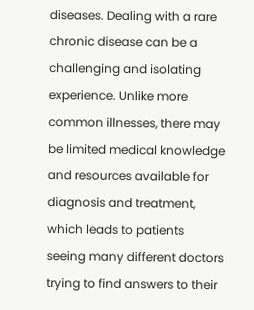diseases. Dealing with a rare chronic disease can be a challenging and isolating experience. Unlike more common illnesses, there may be limited medical knowledge and resources available for diagnosis and treatment, which leads to patients seeing many different doctors trying to find answers to their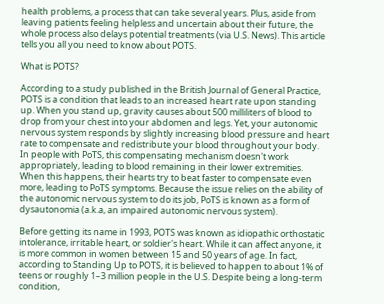health problems, a process that can take several years. Plus, aside from leaving patients feeling helpless and uncertain about their future, the whole process also delays potential treatments (via U.S. News). This article tells you all you need to know about POTS.

What is POTS?

According to a study published in the British Journal of General Practice, POTS is a condition that leads to an increased heart rate upon standing up. When you stand up, gravity causes about 500 milliliters of blood to drop from your chest into your abdomen and legs. Yet, your autonomic nervous system responds by slightly increasing blood pressure and heart rate to compensate and redistribute your blood throughout your body. In people with PoTS, this compensating mechanism doesn't work appropriately, leading to blood remaining in their lower extremities. When this happens, their hearts try to beat faster to compensate even more, leading to PoTS symptoms. Because the issue relies on the ability of the autonomic nervous system to do its job, PoTS is known as a form of dysautonomia (a.k.a, an impaired autonomic nervous system).

Before getting its name in 1993, POTS was known as idiopathic orthostatic intolerance, irritable heart, or soldier's heart. While it can affect anyone, it is more common in women between 15 and 50 years of age. In fact, according to Standing Up to POTS, it is believed to happen to about 1% of teens or roughly 1–3 million people in the U.S. Despite being a long-term condition,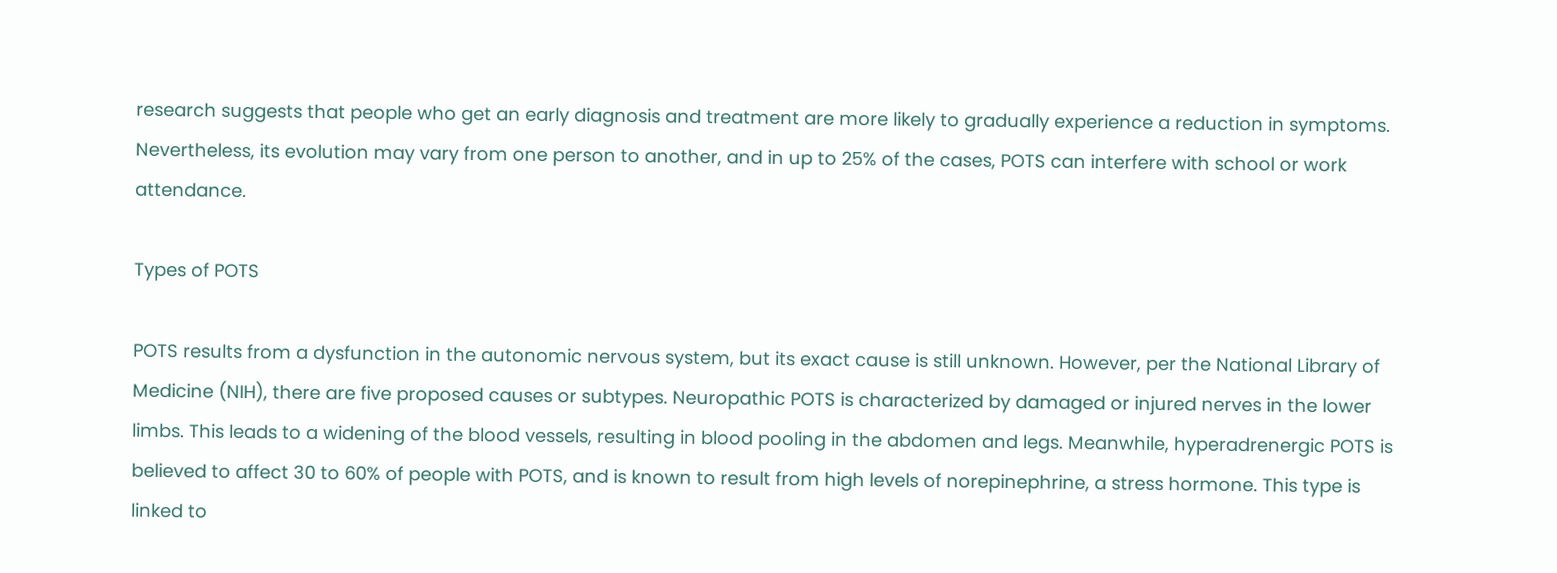research suggests that people who get an early diagnosis and treatment are more likely to gradually experience a reduction in symptoms. Nevertheless, its evolution may vary from one person to another, and in up to 25% of the cases, POTS can interfere with school or work attendance.

Types of POTS

POTS results from a dysfunction in the autonomic nervous system, but its exact cause is still unknown. However, per the National Library of Medicine (NIH), there are five proposed causes or subtypes. Neuropathic POTS is characterized by damaged or injured nerves in the lower limbs. This leads to a widening of the blood vessels, resulting in blood pooling in the abdomen and legs. Meanwhile, hyperadrenergic POTS is believed to affect 30 to 60% of people with POTS, and is known to result from high levels of norepinephrine, a stress hormone. This type is linked to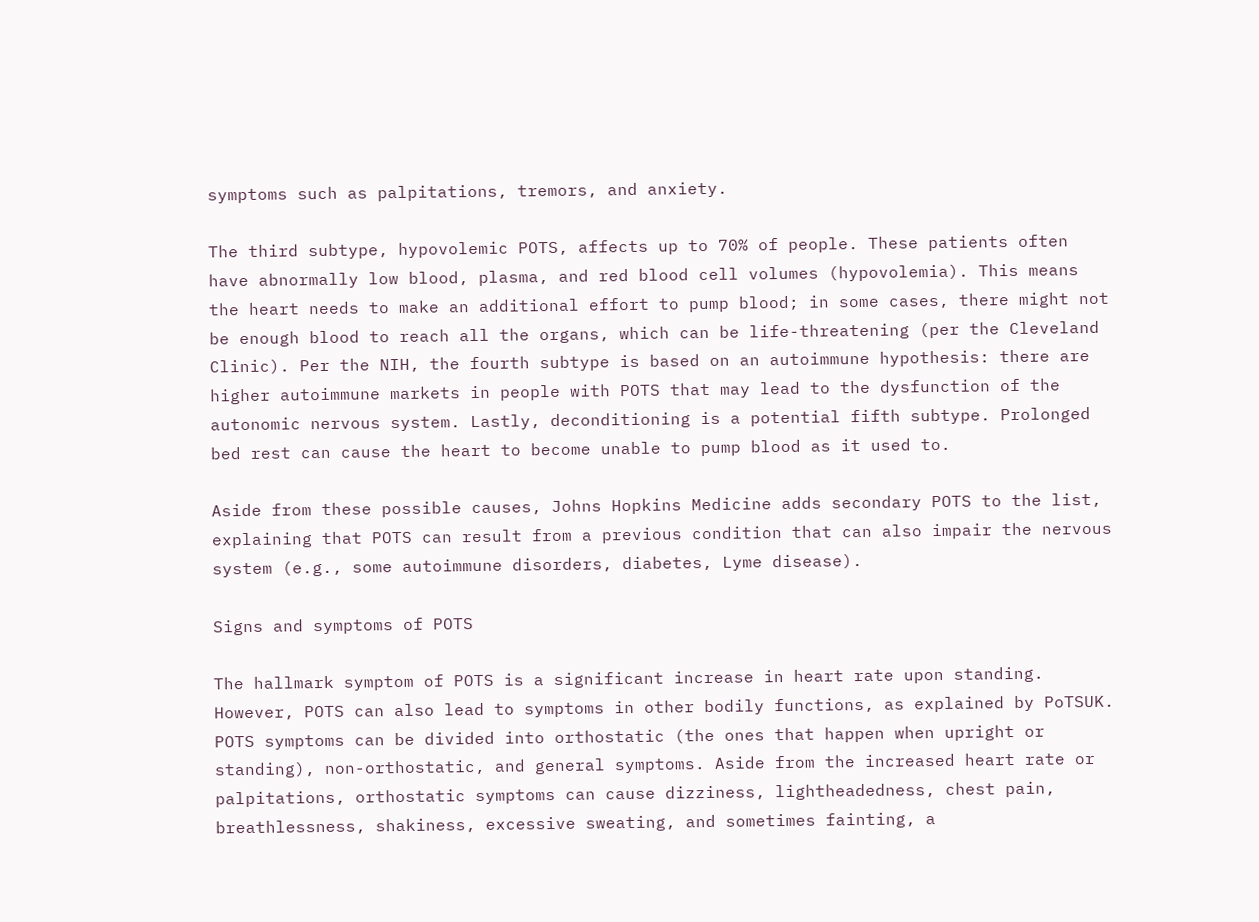symptoms such as palpitations, tremors, and anxiety.

The third subtype, hypovolemic POTS, affects up to 70% of people. These patients often have abnormally low blood, plasma, and red blood cell volumes (hypovolemia). This means the heart needs to make an additional effort to pump blood; in some cases, there might not be enough blood to reach all the organs, which can be life-threatening (per the Cleveland Clinic). Per the NIH, the fourth subtype is based on an autoimmune hypothesis: there are higher autoimmune markets in people with POTS that may lead to the dysfunction of the autonomic nervous system. Lastly, deconditioning is a potential fifth subtype. Prolonged bed rest can cause the heart to become unable to pump blood as it used to.

Aside from these possible causes, Johns Hopkins Medicine adds secondary POTS to the list, explaining that POTS can result from a previous condition that can also impair the nervous system (e.g., some autoimmune disorders, diabetes, Lyme disease).

Signs and symptoms of POTS

The hallmark symptom of POTS is a significant increase in heart rate upon standing. However, POTS can also lead to symptoms in other bodily functions, as explained by PoTSUK. POTS symptoms can be divided into orthostatic (the ones that happen when upright or standing), non-orthostatic, and general symptoms. Aside from the increased heart rate or palpitations, orthostatic symptoms can cause dizziness, lightheadedness, chest pain, breathlessness, shakiness, excessive sweating, and sometimes fainting, a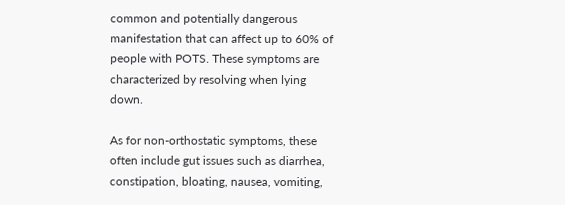common and potentially dangerous manifestation that can affect up to 60% of people with POTS. These symptoms are characterized by resolving when lying down.

As for non-orthostatic symptoms, these often include gut issues such as diarrhea, constipation, bloating, nausea, vomiting,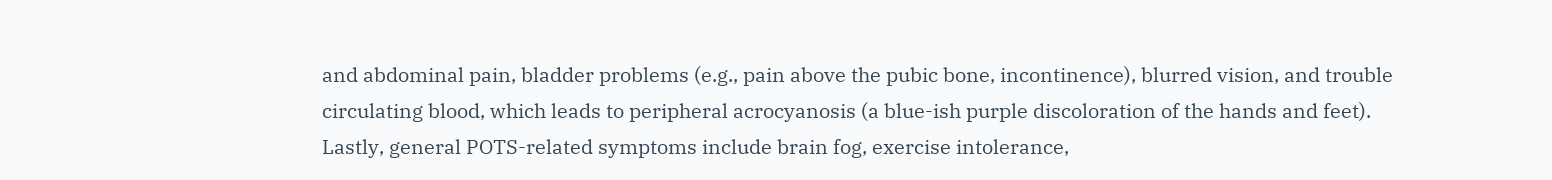and abdominal pain, bladder problems (e.g., pain above the pubic bone, incontinence), blurred vision, and trouble circulating blood, which leads to peripheral acrocyanosis (a blue-ish purple discoloration of the hands and feet). Lastly, general POTS-related symptoms include brain fog, exercise intolerance,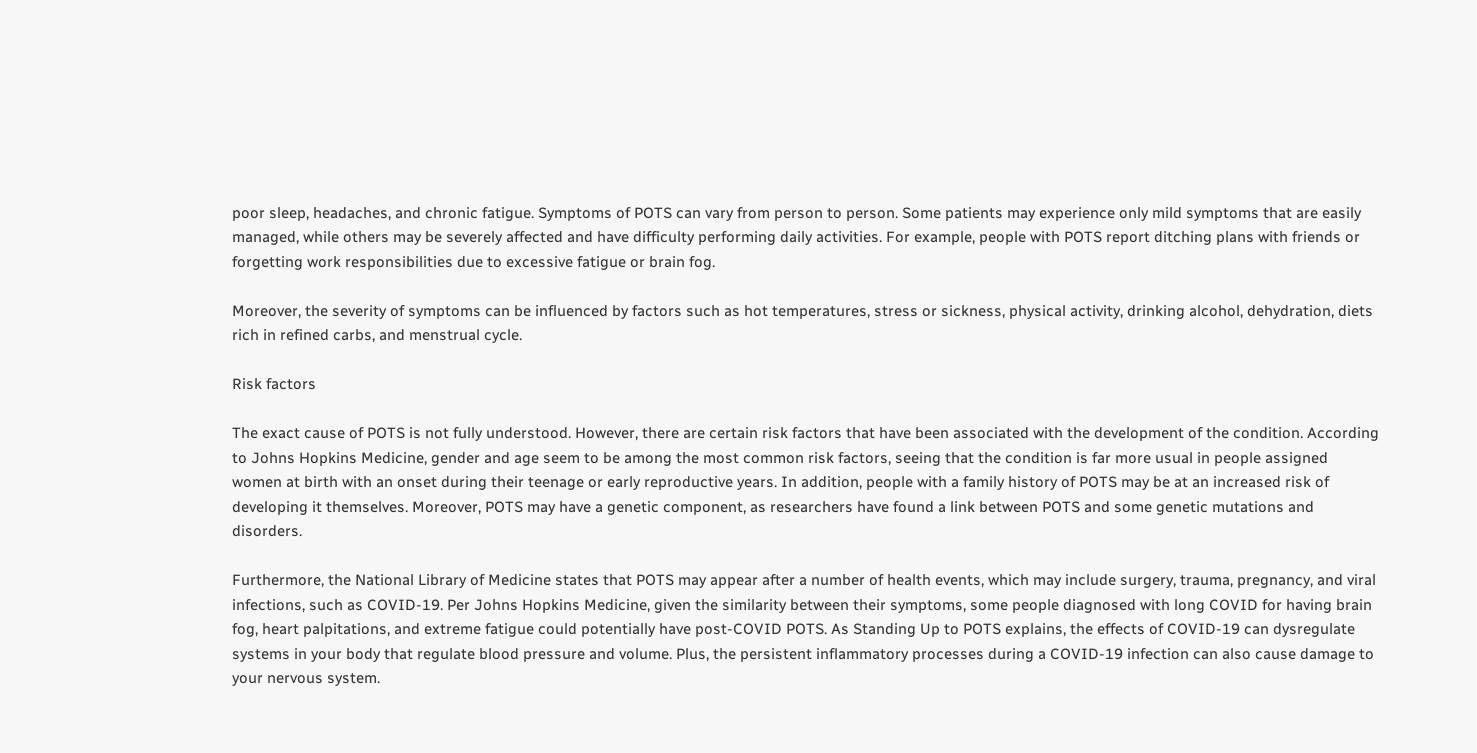poor sleep, headaches, and chronic fatigue. Symptoms of POTS can vary from person to person. Some patients may experience only mild symptoms that are easily managed, while others may be severely affected and have difficulty performing daily activities. For example, people with POTS report ditching plans with friends or forgetting work responsibilities due to excessive fatigue or brain fog.

Moreover, the severity of symptoms can be influenced by factors such as hot temperatures, stress or sickness, physical activity, drinking alcohol, dehydration, diets rich in refined carbs, and menstrual cycle.

Risk factors

The exact cause of POTS is not fully understood. However, there are certain risk factors that have been associated with the development of the condition. According to Johns Hopkins Medicine, gender and age seem to be among the most common risk factors, seeing that the condition is far more usual in people assigned women at birth with an onset during their teenage or early reproductive years. In addition, people with a family history of POTS may be at an increased risk of developing it themselves. Moreover, POTS may have a genetic component, as researchers have found a link between POTS and some genetic mutations and disorders.

Furthermore, the National Library of Medicine states that POTS may appear after a number of health events, which may include surgery, trauma, pregnancy, and viral infections, such as COVID-19. Per Johns Hopkins Medicine, given the similarity between their symptoms, some people diagnosed with long COVID for having brain fog, heart palpitations, and extreme fatigue could potentially have post-COVID POTS. As Standing Up to POTS explains, the effects of COVID-19 can dysregulate systems in your body that regulate blood pressure and volume. Plus, the persistent inflammatory processes during a COVID-19 infection can also cause damage to your nervous system.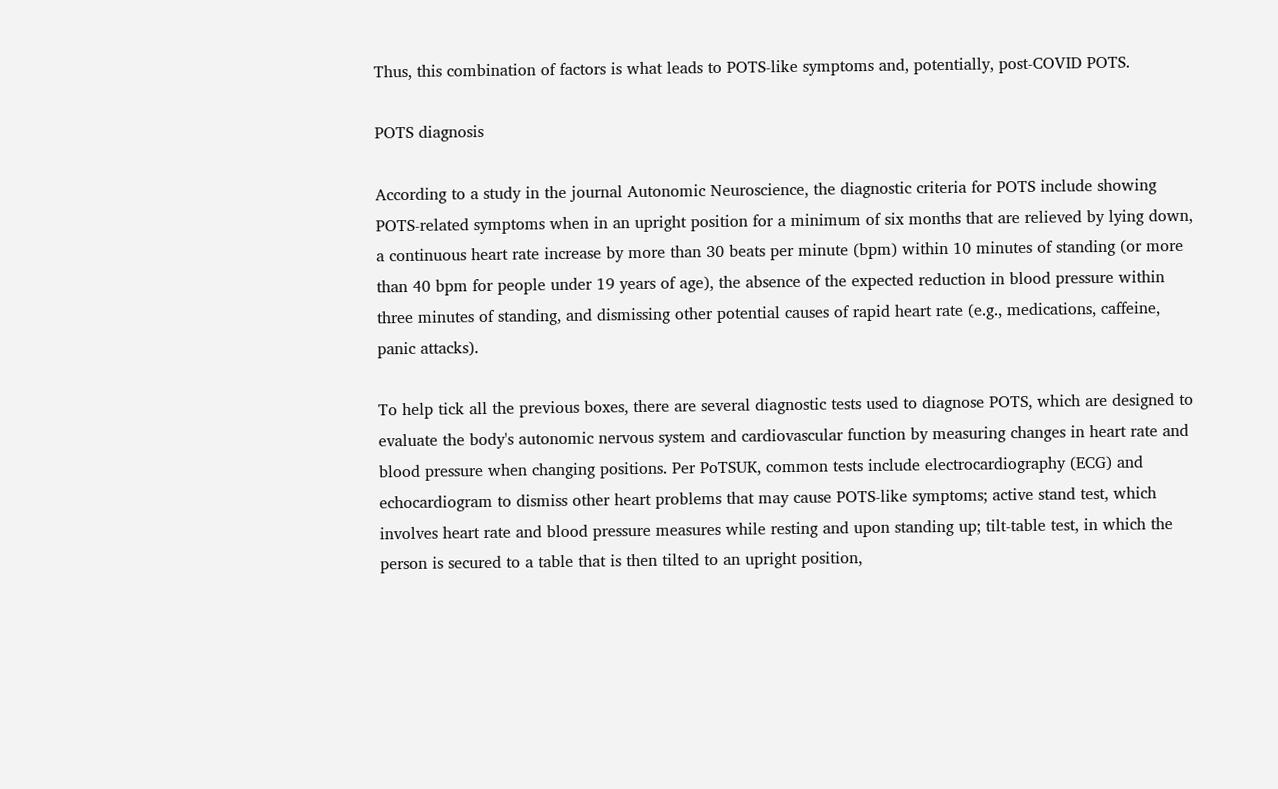Thus, this combination of factors is what leads to POTS-like symptoms and, potentially, post-COVID POTS.

POTS diagnosis

According to a study in the journal Autonomic Neuroscience, the diagnostic criteria for POTS include showing POTS-related symptoms when in an upright position for a minimum of six months that are relieved by lying down, a continuous heart rate increase by more than 30 beats per minute (bpm) within 10 minutes of standing (or more than 40 bpm for people under 19 years of age), the absence of the expected reduction in blood pressure within three minutes of standing, and dismissing other potential causes of rapid heart rate (e.g., medications, caffeine, panic attacks).

To help tick all the previous boxes, there are several diagnostic tests used to diagnose POTS, which are designed to evaluate the body's autonomic nervous system and cardiovascular function by measuring changes in heart rate and blood pressure when changing positions. Per PoTSUK, common tests include electrocardiography (ECG) and echocardiogram to dismiss other heart problems that may cause POTS-like symptoms; active stand test, which involves heart rate and blood pressure measures while resting and upon standing up; tilt-table test, in which the person is secured to a table that is then tilted to an upright position,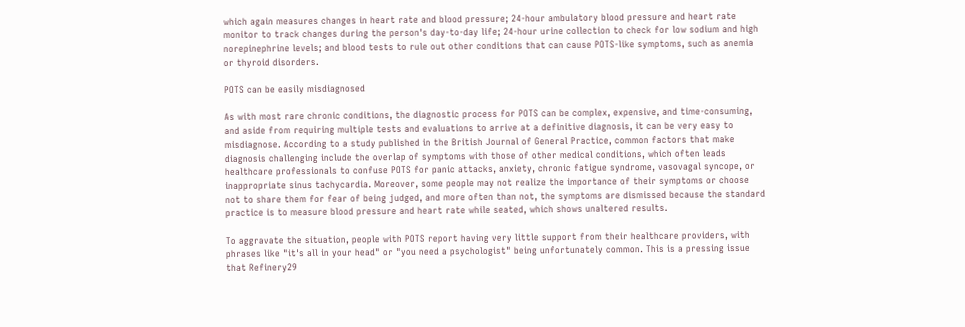which again measures changes in heart rate and blood pressure; 24-hour ambulatory blood pressure and heart rate monitor to track changes during the person's day-to-day life; 24-hour urine collection to check for low sodium and high norepinephrine levels; and blood tests to rule out other conditions that can cause POTS-like symptoms, such as anemia or thyroid disorders.

POTS can be easily misdiagnosed

As with most rare chronic conditions, the diagnostic process for POTS can be complex, expensive, and time-consuming, and aside from requiring multiple tests and evaluations to arrive at a definitive diagnosis, it can be very easy to misdiagnose. According to a study published in the British Journal of General Practice, common factors that make diagnosis challenging include the overlap of symptoms with those of other medical conditions, which often leads healthcare professionals to confuse POTS for panic attacks, anxiety, chronic fatigue syndrome, vasovagal syncope, or inappropriate sinus tachycardia. Moreover, some people may not realize the importance of their symptoms or choose not to share them for fear of being judged, and more often than not, the symptoms are dismissed because the standard practice is to measure blood pressure and heart rate while seated, which shows unaltered results.

To aggravate the situation, people with POTS report having very little support from their healthcare providers, with phrases like "it's all in your head" or "you need a psychologist" being unfortunately common. This is a pressing issue that Refinery29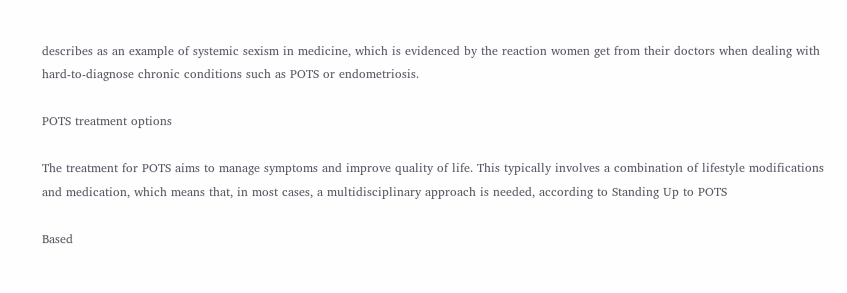describes as an example of systemic sexism in medicine, which is evidenced by the reaction women get from their doctors when dealing with hard-to-diagnose chronic conditions such as POTS or endometriosis.

POTS treatment options

The treatment for POTS aims to manage symptoms and improve quality of life. This typically involves a combination of lifestyle modifications and medication, which means that, in most cases, a multidisciplinary approach is needed, according to Standing Up to POTS

Based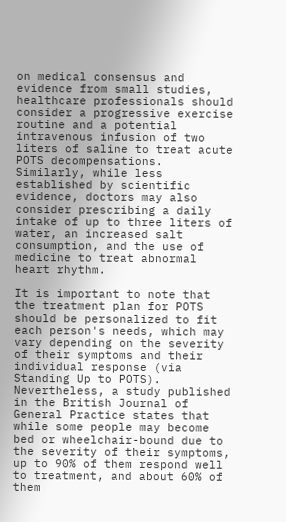on medical consensus and evidence from small studies, healthcare professionals should consider a progressive exercise routine and a potential intravenous infusion of two liters of saline to treat acute POTS decompensations. Similarly, while less established by scientific evidence, doctors may also consider prescribing a daily intake of up to three liters of water, an increased salt consumption, and the use of medicine to treat abnormal heart rhythm.

It is important to note that the treatment plan for POTS should be personalized to fit each person's needs, which may vary depending on the severity of their symptoms and their individual response (via Standing Up to POTS). Nevertheless, a study published in the British Journal of General Practice states that while some people may become bed or wheelchair-bound due to the severity of their symptoms, up to 90% of them respond well to treatment, and about 60% of them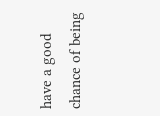have a good chance of being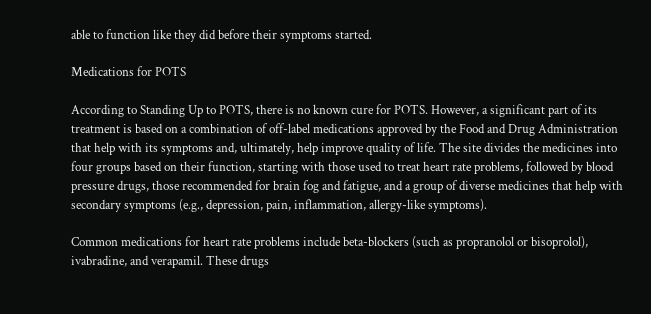able to function like they did before their symptoms started.

Medications for POTS

According to Standing Up to POTS, there is no known cure for POTS. However, a significant part of its treatment is based on a combination of off-label medications approved by the Food and Drug Administration that help with its symptoms and, ultimately, help improve quality of life. The site divides the medicines into four groups based on their function, starting with those used to treat heart rate problems, followed by blood pressure drugs, those recommended for brain fog and fatigue, and a group of diverse medicines that help with secondary symptoms (e.g., depression, pain, inflammation, allergy-like symptoms).

Common medications for heart rate problems include beta-blockers (such as propranolol or bisoprolol), ivabradine, and verapamil. These drugs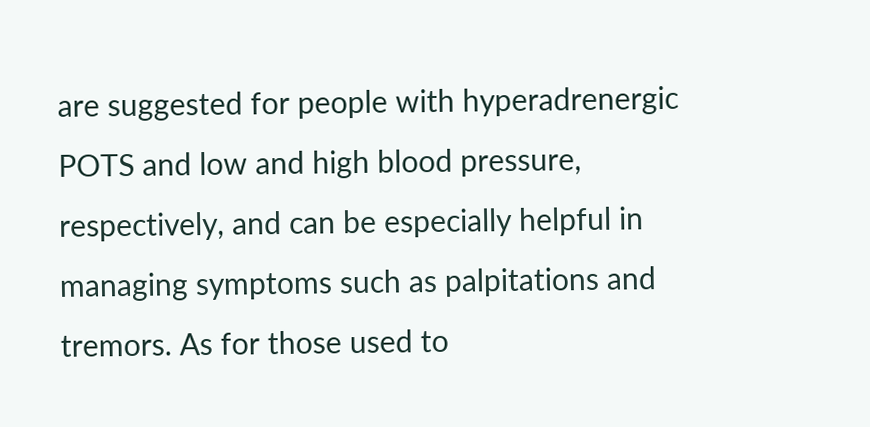are suggested for people with hyperadrenergic POTS and low and high blood pressure, respectively, and can be especially helpful in managing symptoms such as palpitations and tremors. As for those used to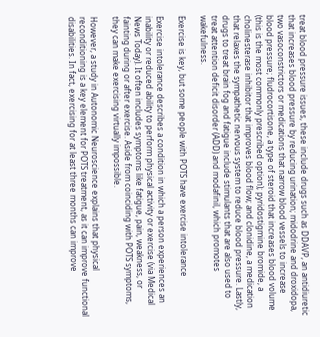treat blood pressure issues, these include drugs such as DDAVP, an antidiuretic that increases blood pressure by reducing urination; midodrine and droxidopa, two vasoconstrictors or medications that narrow blood vessels to increase blood pressure; fludrocortisone, a type of steroid that increases blood volume (this is the most commonly prescribed option); pyridostigmine bromide, a cholinesterase inhibitor that improves blood flow; and clonidine, a medication that relaxes the sympathetic nervous system to reduce blood pressure. Lastly, drugs to treat brain fog and fatigue include stimulants that are also used to treat attention deficit disorder (ADD) and modafinil, which promotes wakefulness.

Exercise is key, but some people with POTS have exercise intolerance

Exercise intolerance describes a condition in which a person experiences an inability or reduced ability to perform physical activity or exercise (via Medical News Today). It often includes symptoms like fatigue, pain, weakness, or fainting during or after exercise. Aside from coinciding with POTS symptoms, they can make exercising virtually impossible.

However, a study in Autonomic Neuroscience explains that physical reconditioning is a key element for POTS treatment, as it can improve functional disabilities. In fact, exercising for at least three months can improve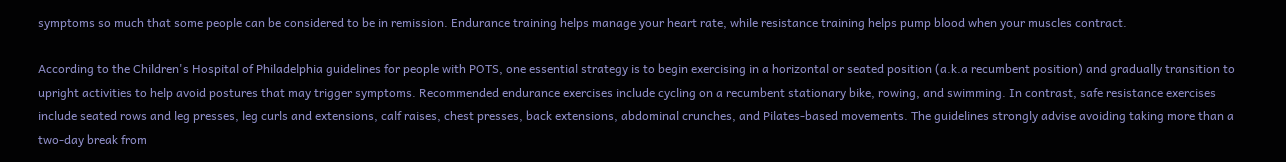symptoms so much that some people can be considered to be in remission. Endurance training helps manage your heart rate, while resistance training helps pump blood when your muscles contract.

According to the Children's Hospital of Philadelphia guidelines for people with POTS, one essential strategy is to begin exercising in a horizontal or seated position (a.k.a recumbent position) and gradually transition to upright activities to help avoid postures that may trigger symptoms. Recommended endurance exercises include cycling on a recumbent stationary bike, rowing, and swimming. In contrast, safe resistance exercises include seated rows and leg presses, leg curls and extensions, calf raises, chest presses, back extensions, abdominal crunches, and Pilates-based movements. The guidelines strongly advise avoiding taking more than a two-day break from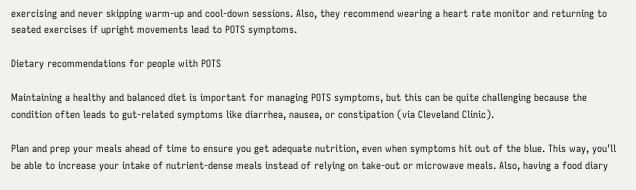exercising and never skipping warm-up and cool-down sessions. Also, they recommend wearing a heart rate monitor and returning to seated exercises if upright movements lead to POTS symptoms.

Dietary recommendations for people with POTS

Maintaining a healthy and balanced diet is important for managing POTS symptoms, but this can be quite challenging because the condition often leads to gut-related symptoms like diarrhea, nausea, or constipation (via Cleveland Clinic).

Plan and prep your meals ahead of time to ensure you get adequate nutrition, even when symptoms hit out of the blue. This way, you'll be able to increase your intake of nutrient-dense meals instead of relying on take-out or microwave meals. Also, having a food diary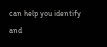can help you identify and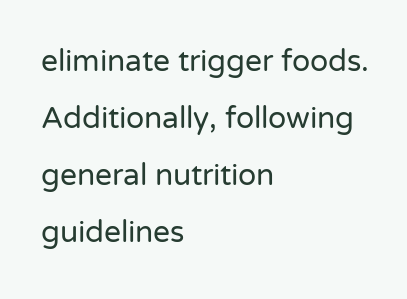eliminate trigger foods. Additionally, following general nutrition guidelines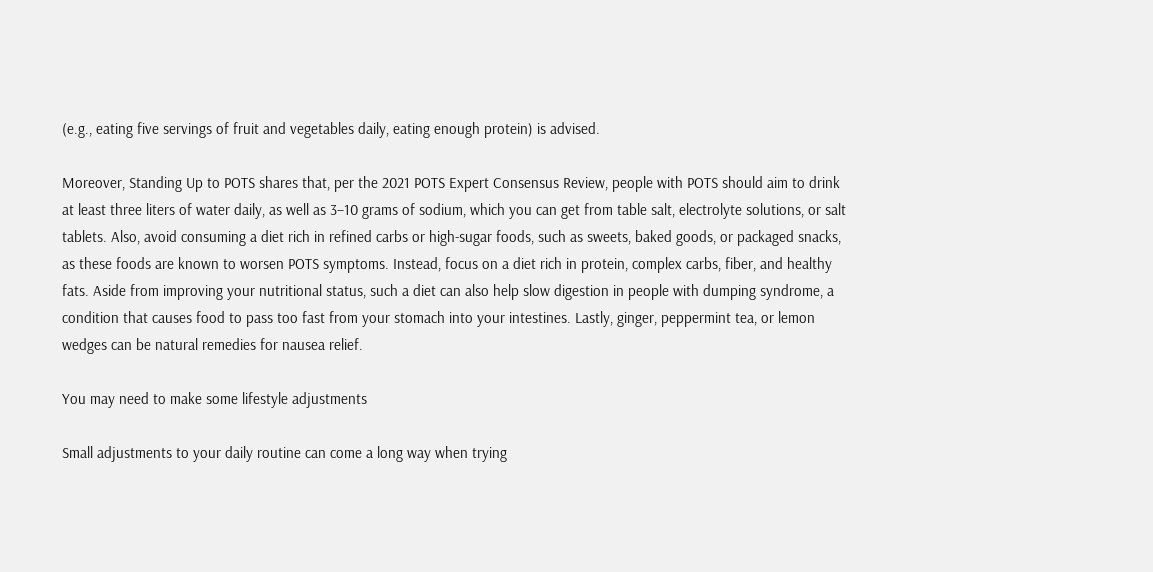(e.g., eating five servings of fruit and vegetables daily, eating enough protein) is advised.

Moreover, Standing Up to POTS shares that, per the 2021 POTS Expert Consensus Review, people with POTS should aim to drink at least three liters of water daily, as well as 3–10 grams of sodium, which you can get from table salt, electrolyte solutions, or salt tablets. Also, avoid consuming a diet rich in refined carbs or high-sugar foods, such as sweets, baked goods, or packaged snacks, as these foods are known to worsen POTS symptoms. Instead, focus on a diet rich in protein, complex carbs, fiber, and healthy fats. Aside from improving your nutritional status, such a diet can also help slow digestion in people with dumping syndrome, a condition that causes food to pass too fast from your stomach into your intestines. Lastly, ginger, peppermint tea, or lemon wedges can be natural remedies for nausea relief.

You may need to make some lifestyle adjustments

Small adjustments to your daily routine can come a long way when trying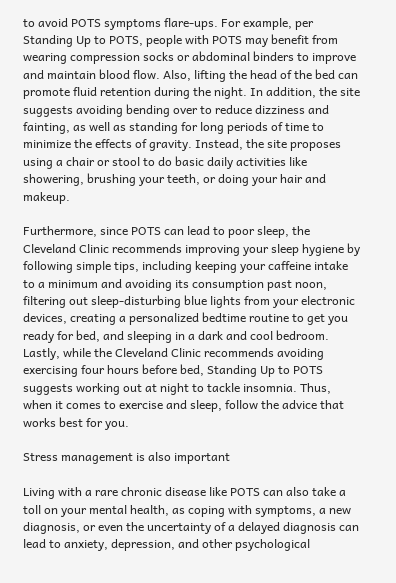to avoid POTS symptoms flare-ups. For example, per Standing Up to POTS, people with POTS may benefit from wearing compression socks or abdominal binders to improve and maintain blood flow. Also, lifting the head of the bed can promote fluid retention during the night. In addition, the site suggests avoiding bending over to reduce dizziness and fainting, as well as standing for long periods of time to minimize the effects of gravity. Instead, the site proposes using a chair or stool to do basic daily activities like showering, brushing your teeth, or doing your hair and makeup.

Furthermore, since POTS can lead to poor sleep, the Cleveland Clinic recommends improving your sleep hygiene by following simple tips, including keeping your caffeine intake to a minimum and avoiding its consumption past noon, filtering out sleep-disturbing blue lights from your electronic devices, creating a personalized bedtime routine to get you ready for bed, and sleeping in a dark and cool bedroom. Lastly, while the Cleveland Clinic recommends avoiding exercising four hours before bed, Standing Up to POTS suggests working out at night to tackle insomnia. Thus, when it comes to exercise and sleep, follow the advice that works best for you.

Stress management is also important

Living with a rare chronic disease like POTS can also take a toll on your mental health, as coping with symptoms, a new diagnosis, or even the uncertainty of a delayed diagnosis can lead to anxiety, depression, and other psychological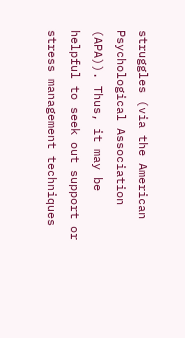struggles (via the American Psychological Association (APA)). Thus, it may be helpful to seek out support or stress management techniques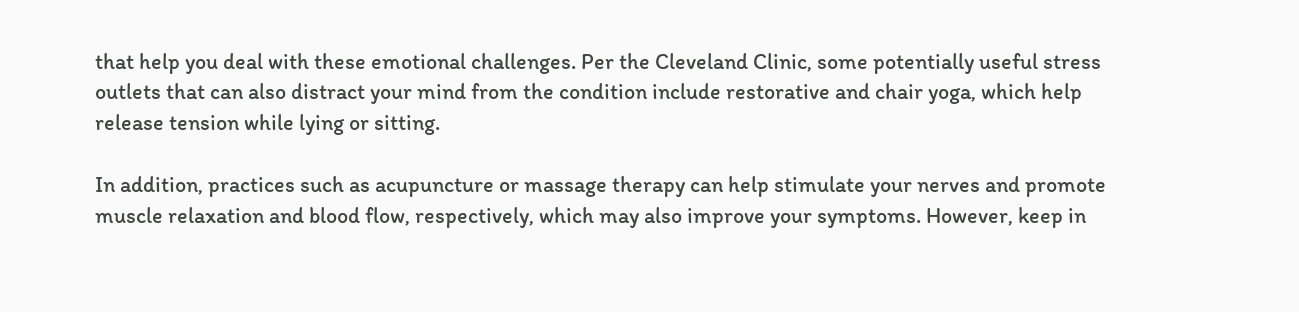that help you deal with these emotional challenges. Per the Cleveland Clinic, some potentially useful stress outlets that can also distract your mind from the condition include restorative and chair yoga, which help release tension while lying or sitting.

In addition, practices such as acupuncture or massage therapy can help stimulate your nerves and promote muscle relaxation and blood flow, respectively, which may also improve your symptoms. However, keep in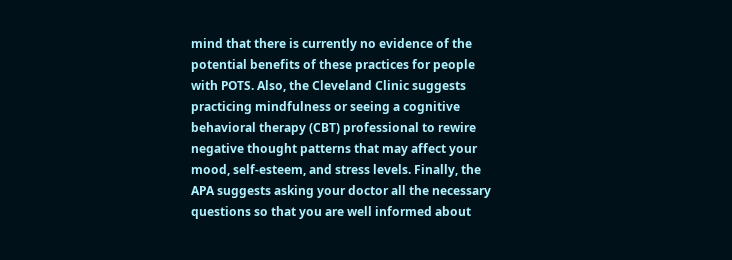mind that there is currently no evidence of the potential benefits of these practices for people with POTS. Also, the Cleveland Clinic suggests practicing mindfulness or seeing a cognitive behavioral therapy (CBT) professional to rewire negative thought patterns that may affect your mood, self-esteem, and stress levels. Finally, the APA suggests asking your doctor all the necessary questions so that you are well informed about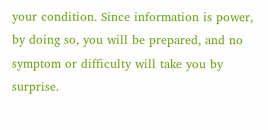your condition. Since information is power, by doing so, you will be prepared, and no symptom or difficulty will take you by surprise.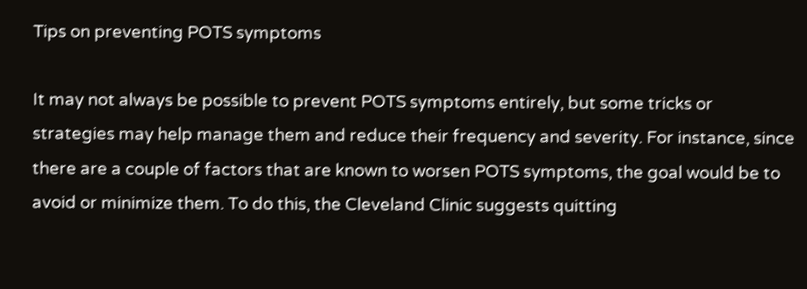Tips on preventing POTS symptoms

It may not always be possible to prevent POTS symptoms entirely, but some tricks or strategies may help manage them and reduce their frequency and severity. For instance, since there are a couple of factors that are known to worsen POTS symptoms, the goal would be to avoid or minimize them. To do this, the Cleveland Clinic suggests quitting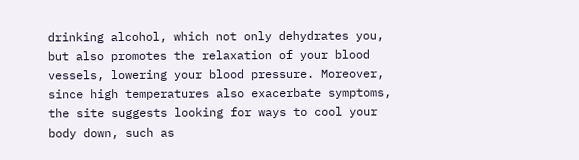drinking alcohol, which not only dehydrates you, but also promotes the relaxation of your blood vessels, lowering your blood pressure. Moreover, since high temperatures also exacerbate symptoms, the site suggests looking for ways to cool your body down, such as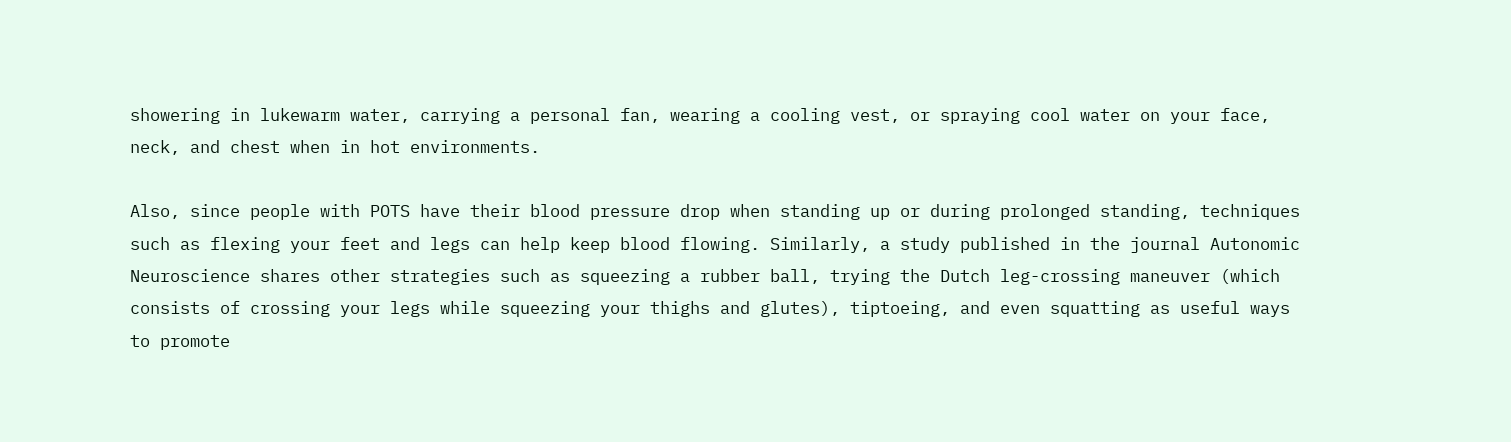showering in lukewarm water, carrying a personal fan, wearing a cooling vest, or spraying cool water on your face, neck, and chest when in hot environments.

Also, since people with POTS have their blood pressure drop when standing up or during prolonged standing, techniques such as flexing your feet and legs can help keep blood flowing. Similarly, a study published in the journal Autonomic Neuroscience shares other strategies such as squeezing a rubber ball, trying the Dutch leg-crossing maneuver (which consists of crossing your legs while squeezing your thighs and glutes), tiptoeing, and even squatting as useful ways to promote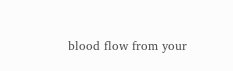blood flow from your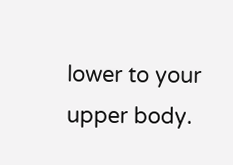lower to your upper body.